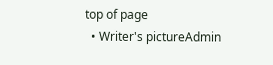top of page
  • Writer's pictureAdmin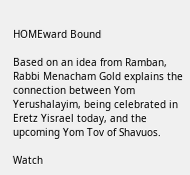HOMEward Bound

Based on an idea from Ramban, Rabbi Menacham Gold explains the connection between Yom Yerushalayim, being celebrated in Eretz Yisrael today, and the upcoming Yom Tov of Shavuos.

Watch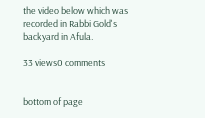the video below which was recorded in Rabbi Gold's backyard in Afula.

33 views0 comments


bottom of page